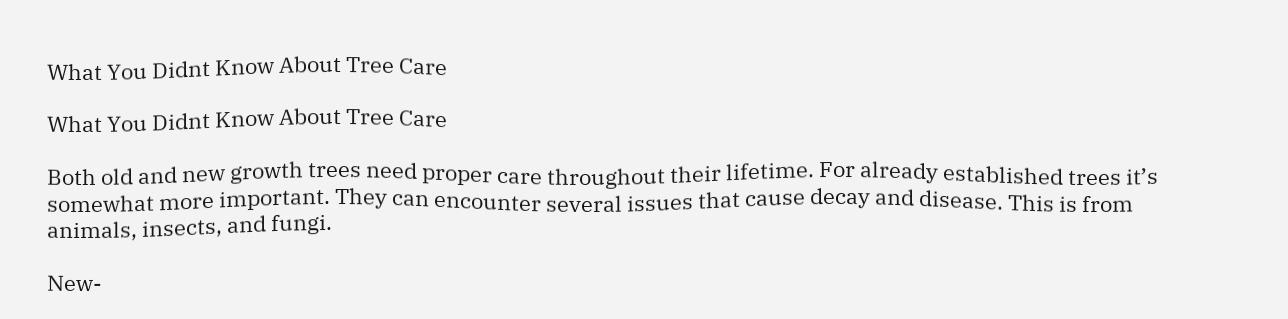What You Didnt Know About Tree Care

What You Didnt Know About Tree Care

Both old and new growth trees need proper care throughout their lifetime. For already established trees it’s somewhat more important. They can encounter several issues that cause decay and disease. This is from animals, insects, and fungi.

New-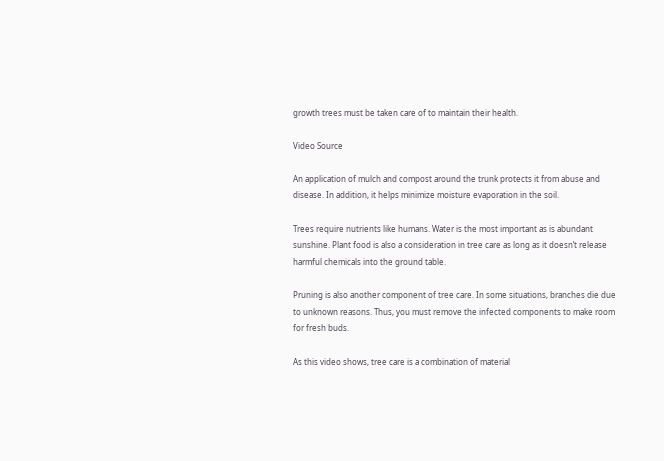growth trees must be taken care of to maintain their health.

Video Source

An application of mulch and compost around the trunk protects it from abuse and disease. In addition, it helps minimize moisture evaporation in the soil.

Trees require nutrients like humans. Water is the most important as is abundant sunshine. Plant food is also a consideration in tree care as long as it doesn’t release harmful chemicals into the ground table.

Pruning is also another component of tree care. In some situations, branches die due to unknown reasons. Thus, you must remove the infected components to make room for fresh buds.

As this video shows, tree care is a combination of material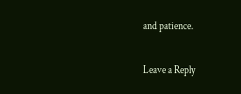and patience.

Leave a Reply